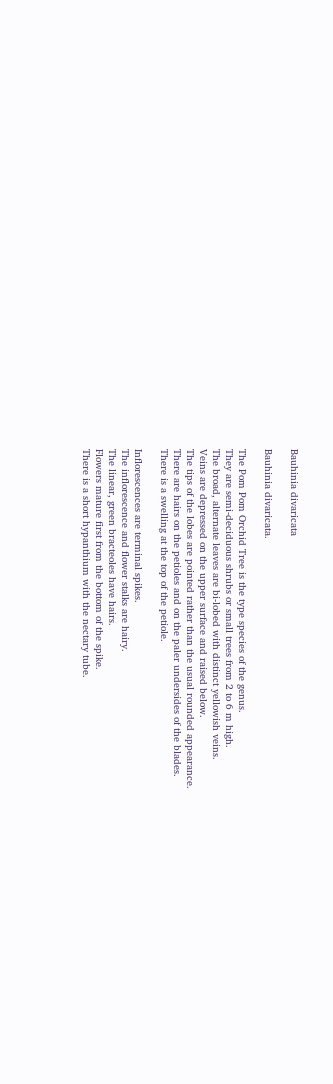Bauhinia divaricata

Bauhinia divaricata.

The Pom Pom Orchid Tree is the type species of the genus.
They are semi-deciduous shrubs or small trees from 2 to 6 m high.
The broad, alternate leaves are bi-lobed with distinct yellowish veins.
Veins are depressed on the upper surface and raised below.
The tips of the lobes are pointed rather than the usual rounded appearance.
There are hairs on the petioles and on the paler undersides of the blades.
There is a swelling at the top of the petiole.

Inflorescences are terminal spikes.
The inflorescence and flower stalks are hairy.
The linear, green bracteoles have hairs.
Flowers mature first from the bottom of the spike.
There is a short hypanthium with the nectary tube.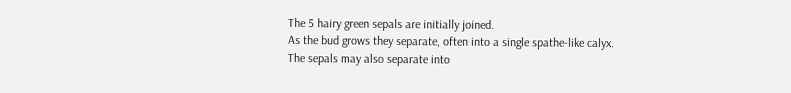The 5 hairy green sepals are initially joined.
As the bud grows they separate, often into a single spathe-like calyx.
The sepals may also separate into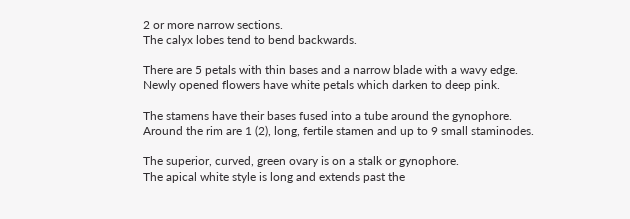2 or more narrow sections.
The calyx lobes tend to bend backwards.

There are 5 petals with thin bases and a narrow blade with a wavy edge.
Newly opened flowers have white petals which darken to deep pink.

The stamens have their bases fused into a tube around the gynophore.
Around the rim are 1 (2), long, fertile stamen and up to 9 small staminodes.

The superior, curved, green ovary is on a stalk or gynophore.
The apical white style is long and extends past the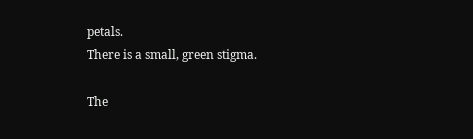petals.
There is a small, green stigma.

The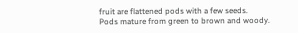fruit are flattened pods with a few seeds.
Pods mature from green to brown and woody.